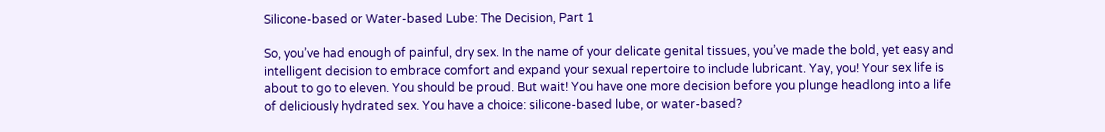Silicone-based or Water-based Lube: The Decision, Part 1

So, you’ve had enough of painful, dry sex. In the name of your delicate genital tissues, you’ve made the bold, yet easy and intelligent decision to embrace comfort and expand your sexual repertoire to include lubricant. Yay, you! Your sex life is about to go to eleven. You should be proud. But wait! You have one more decision before you plunge headlong into a life of deliciously hydrated sex. You have a choice: silicone-based lube, or water-based?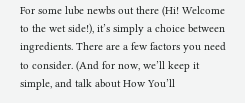For some lube newbs out there (Hi! Welcome to the wet side!), it’s simply a choice between ingredients. There are a few factors you need to consider. (And for now, we’ll keep it simple, and talk about How You’ll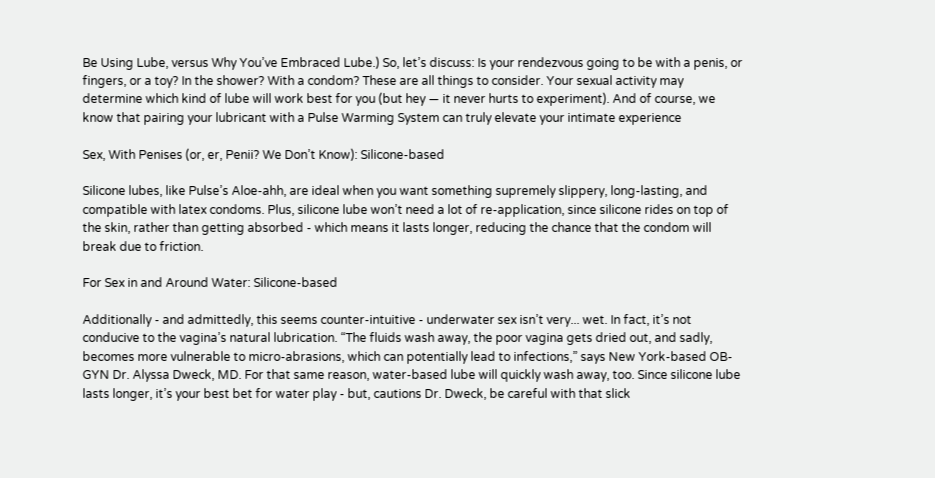Be Using Lube, versus Why You’ve Embraced Lube.) So, let’s discuss: Is your rendezvous going to be with a penis, or fingers, or a toy? In the shower? With a condom? These are all things to consider. Your sexual activity may determine which kind of lube will work best for you (but hey — it never hurts to experiment). And of course, we know that pairing your lubricant with a Pulse Warming System can truly elevate your intimate experience

Sex, With Penises (or, er, Penii? We Don’t Know): Silicone-based

Silicone lubes, like Pulse’s Aloe-ahh, are ideal when you want something supremely slippery, long-lasting, and compatible with latex condoms. Plus, silicone lube won’t need a lot of re-application, since silicone rides on top of the skin, rather than getting absorbed - which means it lasts longer, reducing the chance that the condom will break due to friction.

For Sex in and Around Water: Silicone-based

Additionally - and admittedly, this seems counter-intuitive - underwater sex isn’t very... wet. In fact, it’s not conducive to the vagina’s natural lubrication. “The fluids wash away, the poor vagina gets dried out, and sadly, becomes more vulnerable to micro-abrasions, which can potentially lead to infections,” says New York-based OB-GYN Dr. Alyssa Dweck, MD. For that same reason, water-based lube will quickly wash away, too. Since silicone lube lasts longer, it’s your best bet for water play - but, cautions Dr. Dweck, be careful with that slick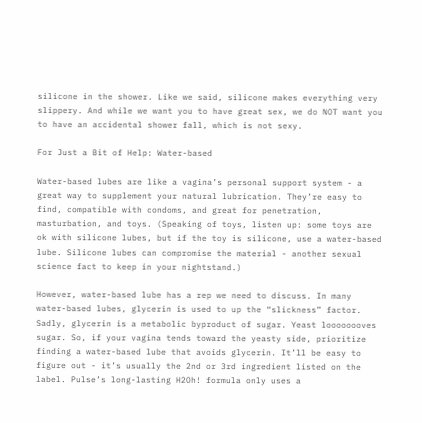silicone in the shower. Like we said, silicone makes everything very slippery. And while we want you to have great sex, we do NOT want you to have an accidental shower fall, which is not sexy.

For Just a Bit of Help: Water-based

Water-based lubes are like a vagina’s personal support system - a great way to supplement your natural lubrication. They’re easy to find, compatible with condoms, and great for penetration, masturbation, and toys. (Speaking of toys, listen up: some toys are ok with silicone lubes, but if the toy is silicone, use a water-based lube. Silicone lubes can compromise the material - another sexual science fact to keep in your nightstand.)

However, water-based lube has a rep we need to discuss. In many water-based lubes, glycerin is used to up the “slickness” factor. Sadly, glycerin is a metabolic byproduct of sugar. Yeast loooooooves sugar. So, if your vagina tends toward the yeasty side, prioritize finding a water-based lube that avoids glycerin. It’ll be easy to figure out - it’s usually the 2nd or 3rd ingredient listed on the label. Pulse’s long-lasting H2Oh! formula only uses a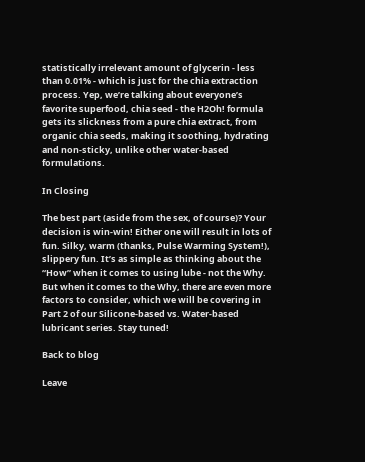statistically irrelevant amount of glycerin - less than 0.01% - which is just for the chia extraction process. Yep, we’re talking about everyone’s favorite superfood, chia seed - the H2Oh! formula gets its slickness from a pure chia extract, from organic chia seeds, making it soothing, hydrating and non-sticky, unlike other water-based formulations.

In Closing

The best part (aside from the sex, of course)? Your decision is win-win! Either one will result in lots of fun. Silky, warm (thanks, Pulse Warming System!), slippery fun. It’s as simple as thinking about the “How” when it comes to using lube - not the Why. But when it comes to the Why, there are even more factors to consider, which we will be covering in Part 2 of our Silicone-based vs. Water-based lubricant series. Stay tuned!

Back to blog

Leave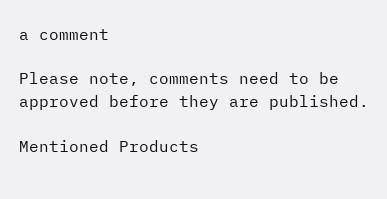a comment

Please note, comments need to be approved before they are published.

Mentioned Products